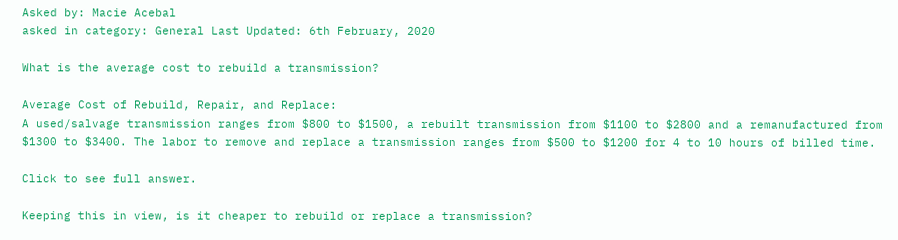Asked by: Macie Acebal
asked in category: General Last Updated: 6th February, 2020

What is the average cost to rebuild a transmission?

Average Cost of Rebuild, Repair, and Replace:
A used/salvage transmission ranges from $800 to $1500, a rebuilt transmission from $1100 to $2800 and a remanufactured from $1300 to $3400. The labor to remove and replace a transmission ranges from $500 to $1200 for 4 to 10 hours of billed time.

Click to see full answer.

Keeping this in view, is it cheaper to rebuild or replace a transmission?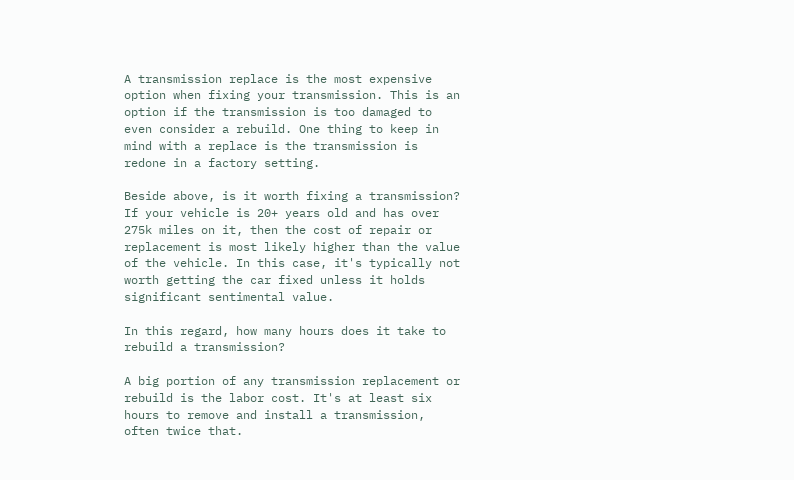A transmission replace is the most expensive option when fixing your transmission. This is an option if the transmission is too damaged to even consider a rebuild. One thing to keep in mind with a replace is the transmission is redone in a factory setting.

Beside above, is it worth fixing a transmission? If your vehicle is 20+ years old and has over 275k miles on it, then the cost of repair or replacement is most likely higher than the value of the vehicle. In this case, it's typically not worth getting the car fixed unless it holds significant sentimental value.

In this regard, how many hours does it take to rebuild a transmission?

A big portion of any transmission replacement or rebuild is the labor cost. It's at least six hours to remove and install a transmission, often twice that.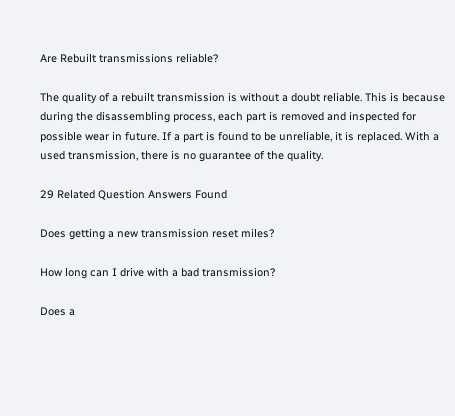Are Rebuilt transmissions reliable?

The quality of a rebuilt transmission is without a doubt reliable. This is because during the disassembling process, each part is removed and inspected for possible wear in future. If a part is found to be unreliable, it is replaced. With a used transmission, there is no guarantee of the quality.

29 Related Question Answers Found

Does getting a new transmission reset miles?

How long can I drive with a bad transmission?

Does a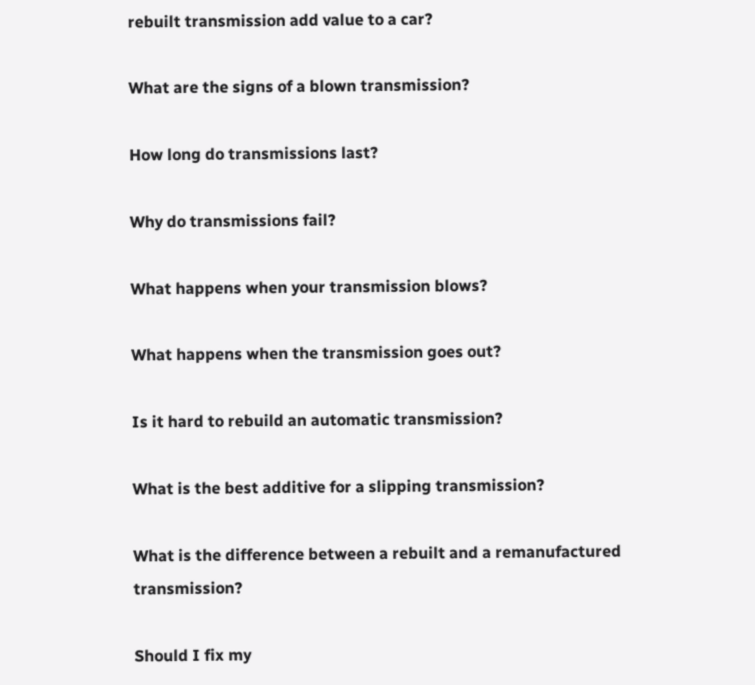rebuilt transmission add value to a car?

What are the signs of a blown transmission?

How long do transmissions last?

Why do transmissions fail?

What happens when your transmission blows?

What happens when the transmission goes out?

Is it hard to rebuild an automatic transmission?

What is the best additive for a slipping transmission?

What is the difference between a rebuilt and a remanufactured transmission?

Should I fix my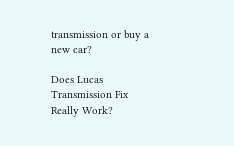transmission or buy a new car?

Does Lucas Transmission Fix Really Work?